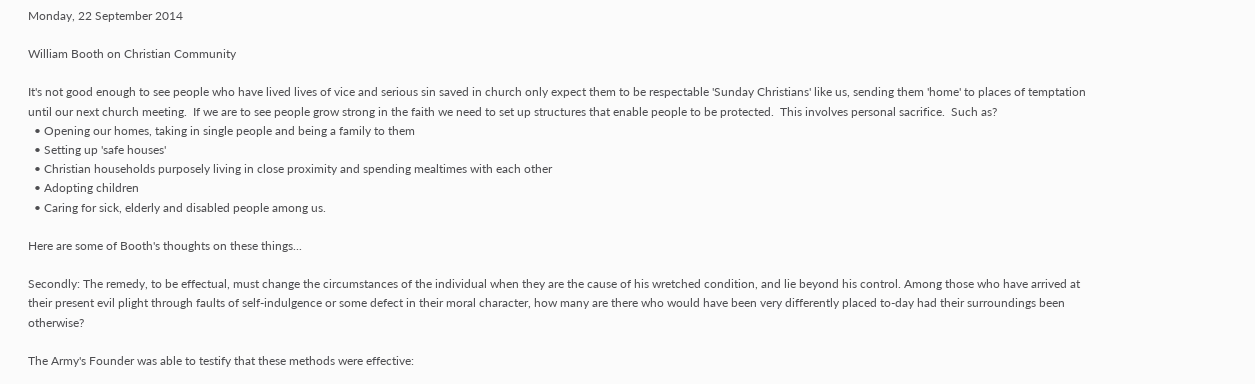Monday, 22 September 2014

William Booth on Christian Community

It's not good enough to see people who have lived lives of vice and serious sin saved in church only expect them to be respectable 'Sunday Christians' like us, sending them 'home' to places of temptation until our next church meeting.  If we are to see people grow strong in the faith we need to set up structures that enable people to be protected.  This involves personal sacrifice.  Such as?
  • Opening our homes, taking in single people and being a family to them
  • Setting up 'safe houses'
  • Christian households purposely living in close proximity and spending mealtimes with each other
  • Adopting children
  • Caring for sick, elderly and disabled people among us.

Here are some of Booth's thoughts on these things...

Secondly: The remedy, to be effectual, must change the circumstances of the individual when they are the cause of his wretched condition, and lie beyond his control. Among those who have arrived at their present evil plight through faults of self-indulgence or some defect in their moral character, how many are there who would have been very differently placed to-day had their surroundings been otherwise?

The Army's Founder was able to testify that these methods were effective: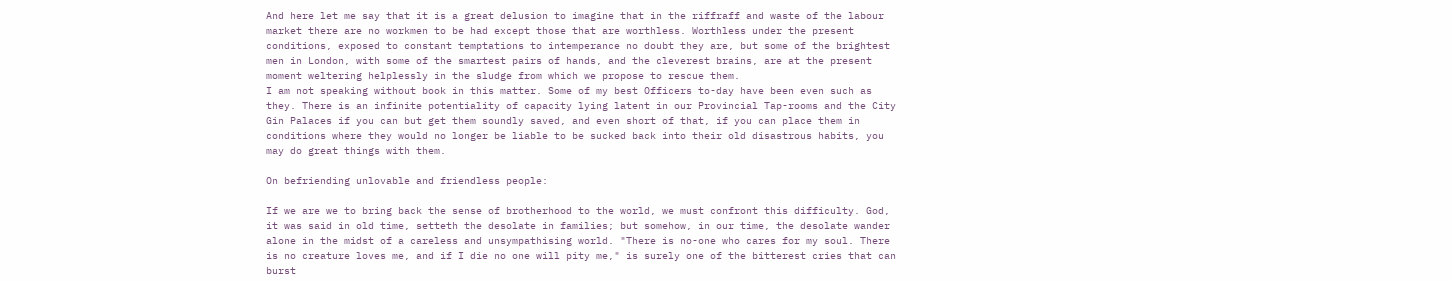And here let me say that it is a great delusion to imagine that in the riffraff and waste of the labour market there are no workmen to be had except those that are worthless. Worthless under the present conditions, exposed to constant temptations to intemperance no doubt they are, but some of the brightest men in London, with some of the smartest pairs of hands, and the cleverest brains, are at the present moment weltering helplessly in the sludge from which we propose to rescue them.
I am not speaking without book in this matter. Some of my best Officers to-day have been even such as they. There is an infinite potentiality of capacity lying latent in our Provincial Tap-rooms and the City Gin Palaces if you can but get them soundly saved, and even short of that, if you can place them in conditions where they would no longer be liable to be sucked back into their old disastrous habits, you may do great things with them.

On befriending unlovable and friendless people:

If we are we to bring back the sense of brotherhood to the world, we must confront this difficulty. God, it was said in old time, setteth the desolate in families; but somehow, in our time, the desolate wander alone in the midst of a careless and unsympathising world. "There is no-one who cares for my soul. There is no creature loves me, and if I die no one will pity me," is surely one of the bitterest cries that can burst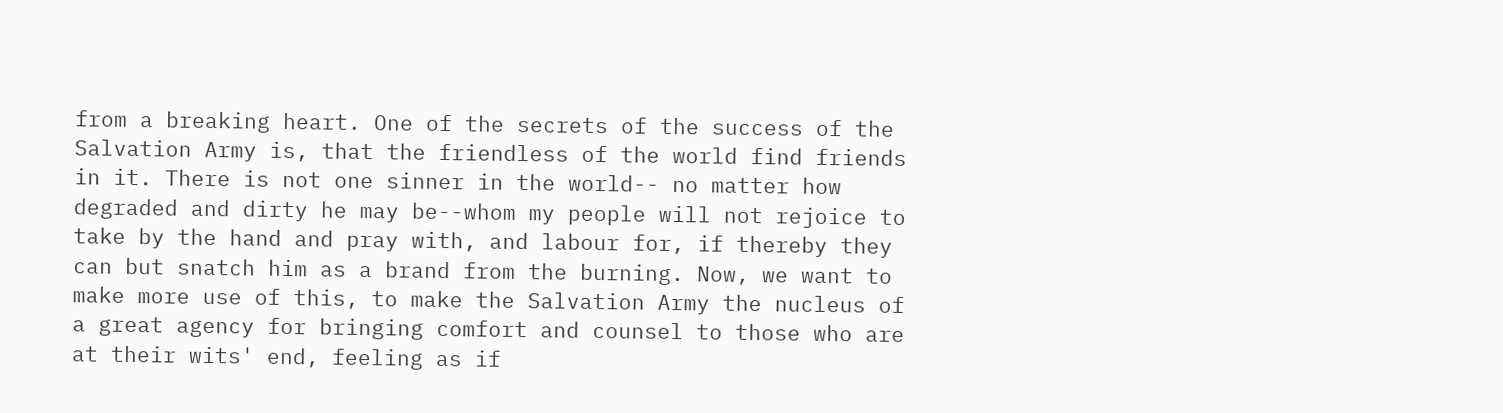from a breaking heart. One of the secrets of the success of the Salvation Army is, that the friendless of the world find friends in it. There is not one sinner in the world-- no matter how degraded and dirty he may be--whom my people will not rejoice to take by the hand and pray with, and labour for, if thereby they can but snatch him as a brand from the burning. Now, we want to make more use of this, to make the Salvation Army the nucleus of a great agency for bringing comfort and counsel to those who are at their wits' end, feeling as if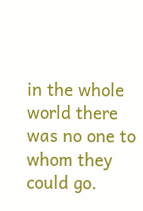in the whole world there was no one to whom they could go.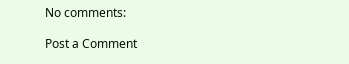No comments:

Post a Comment